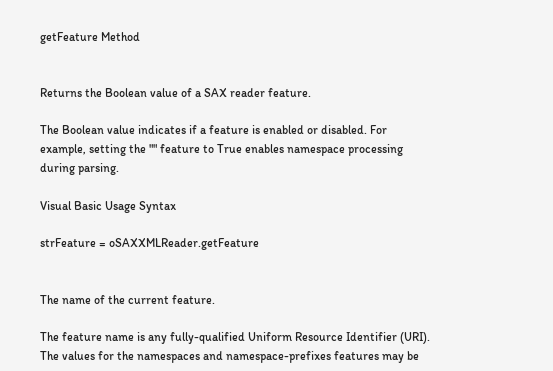getFeature Method


Returns the Boolean value of a SAX reader feature.

The Boolean value indicates if a feature is enabled or disabled. For example, setting the "" feature to True enables namespace processing during parsing.

Visual Basic Usage Syntax

strFeature = oSAXXMLReader.getFeature


The name of the current feature.

The feature name is any fully-qualified Uniform Resource Identifier (URI). The values for the namespaces and namespace-prefixes features may be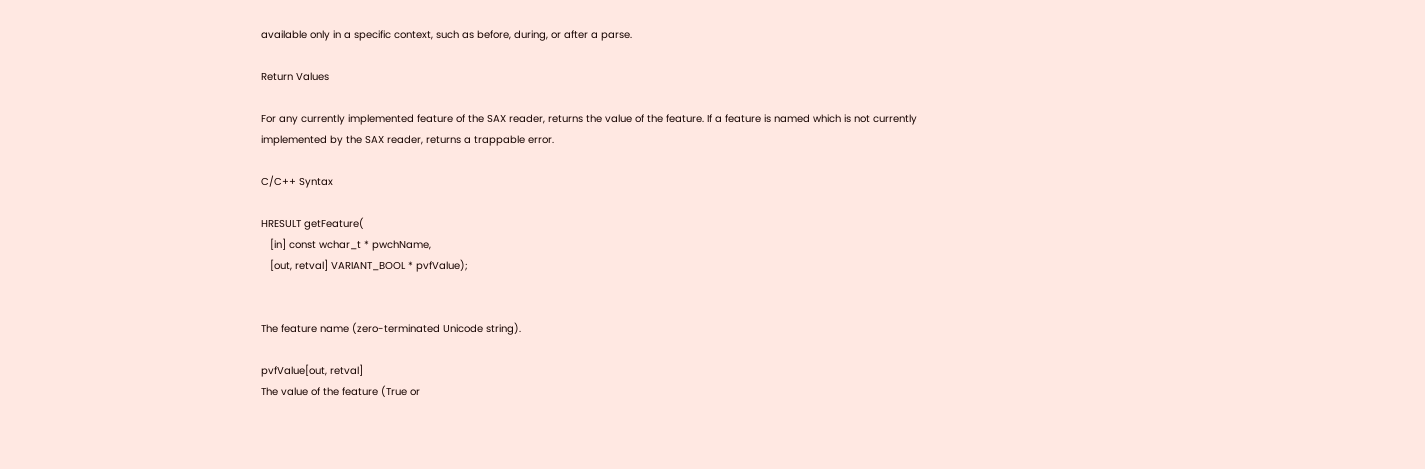available only in a specific context, such as before, during, or after a parse.

Return Values

For any currently implemented feature of the SAX reader, returns the value of the feature. If a feature is named which is not currently implemented by the SAX reader, returns a trappable error.

C/C++ Syntax

HRESULT getFeature(
   [in] const wchar_t * pwchName,
   [out, retval] VARIANT_BOOL * pvfValue);


The feature name (zero-terminated Unicode string).

pvfValue[out, retval]
The value of the feature (True or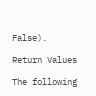False).

Return Values

The following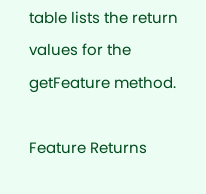table lists the return values for the getFeature method.

Feature Returns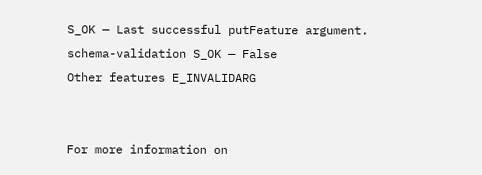S_OK — Last successful putFeature argument.
schema-validation S_OK — False
Other features E_INVALIDARG


For more information on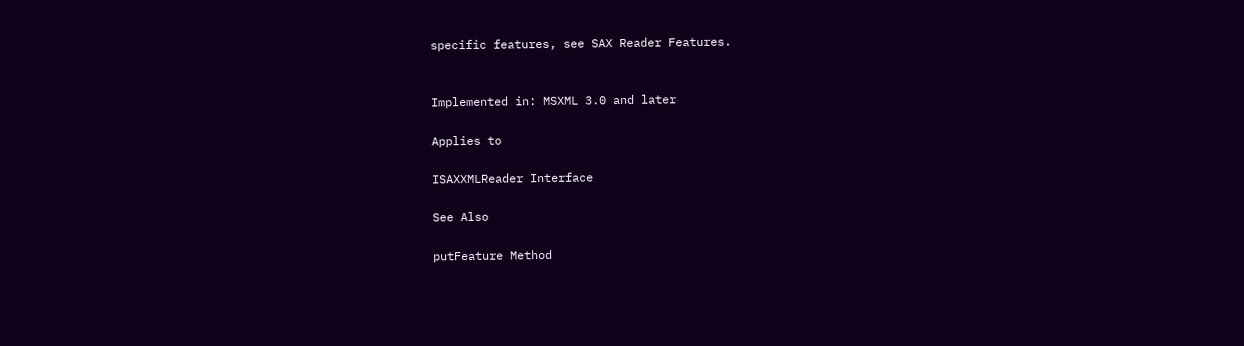specific features, see SAX Reader Features.


Implemented in: MSXML 3.0 and later

Applies to

ISAXXMLReader Interface

See Also

putFeature Method